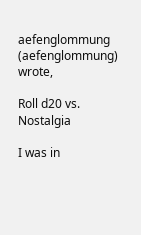aefenglommung (aefenglommung) wrote,

Roll d20 vs. Nostalgia

I was in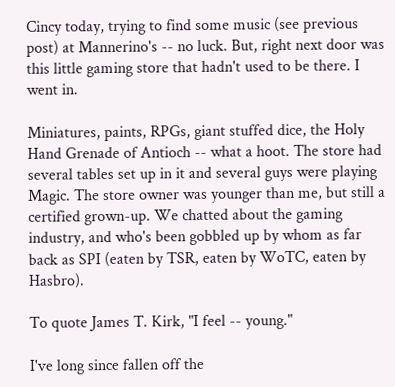Cincy today, trying to find some music (see previous post) at Mannerino's -- no luck. But, right next door was this little gaming store that hadn't used to be there. I went in.

Miniatures, paints, RPGs, giant stuffed dice, the Holy Hand Grenade of Antioch -- what a hoot. The store had several tables set up in it and several guys were playing Magic. The store owner was younger than me, but still a certified grown-up. We chatted about the gaming industry, and who's been gobbled up by whom as far back as SPI (eaten by TSR, eaten by WoTC, eaten by Hasbro).

To quote James T. Kirk, "I feel -- young."

I've long since fallen off the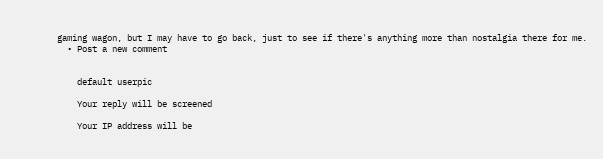gaming wagon, but I may have to go back, just to see if there's anything more than nostalgia there for me.
  • Post a new comment


    default userpic

    Your reply will be screened

    Your IP address will be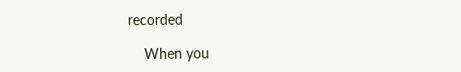recorded

    When you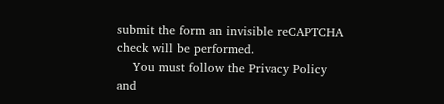submit the form an invisible reCAPTCHA check will be performed.
    You must follow the Privacy Policy and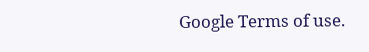Google Terms of use.